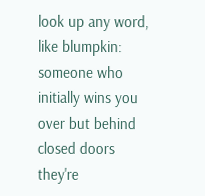look up any word, like blumpkin:
someone who initially wins you over but behind closed doors they're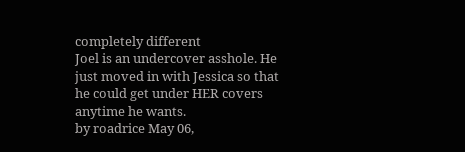completely different
Joel is an undercover asshole. He just moved in with Jessica so that he could get under HER covers anytime he wants.
by roadrice May 06,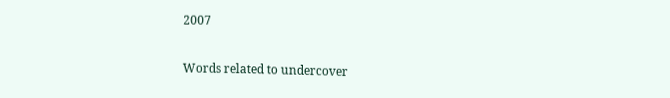2007

Words related to undercover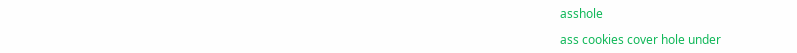asshole

ass cookies cover hole under